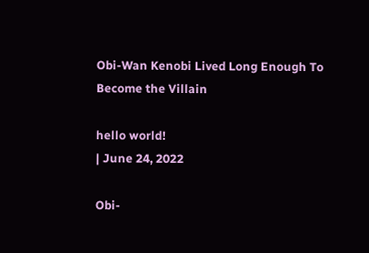Obi-Wan Kenobi Lived Long Enough To Become the Villain

hello world!
| June 24, 2022

Obi-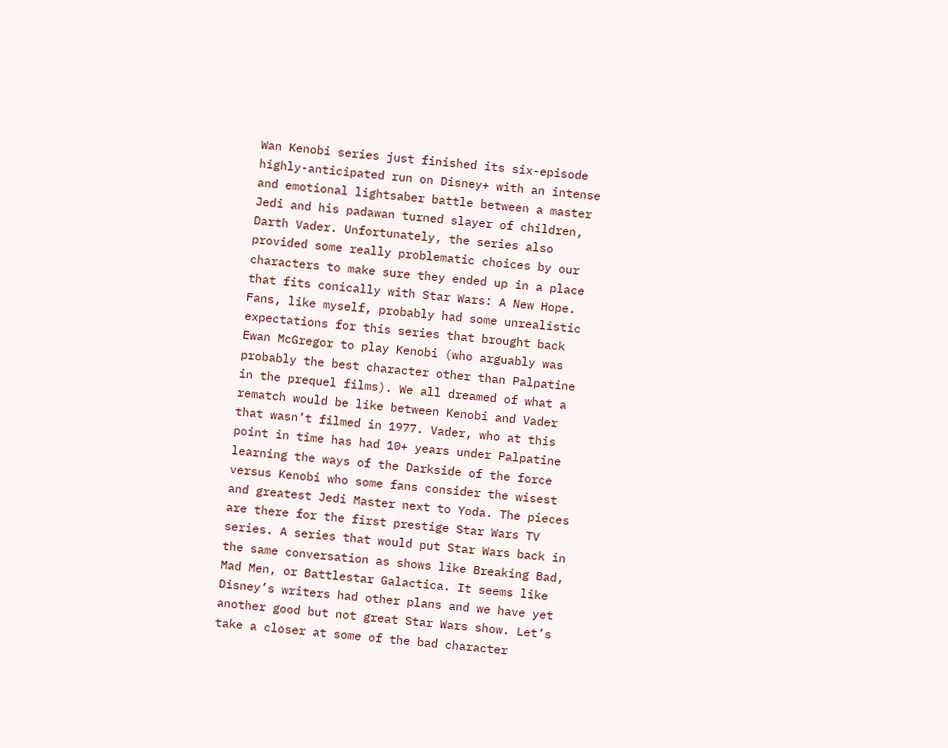Wan Kenobi series just finished its six-episode highly-anticipated run on Disney+ with an intense and emotional lightsaber battle between a master Jedi and his padawan turned slayer of children, Darth Vader. Unfortunately, the series also provided some really problematic choices by our characters to make sure they ended up in a place that fits conically with Star Wars: A New Hope. Fans, like myself, probably had some unrealistic expectations for this series that brought back Ewan McGregor to play Kenobi (who arguably was probably the best character other than Palpatine in the prequel films). We all dreamed of what a rematch would be like between Kenobi and Vader that wasn’t filmed in 1977. Vader, who at this point in time has had 10+ years under Palpatine learning the ways of the Darkside of the force versus Kenobi who some fans consider the wisest and greatest Jedi Master next to Yoda. The pieces are there for the first prestige Star Wars TV series. A series that would put Star Wars back in the same conversation as shows like Breaking Bad, Mad Men, or Battlestar Galactica. It seems like Disney’s writers had other plans and we have yet another good but not great Star Wars show. Let’s take a closer at some of the bad character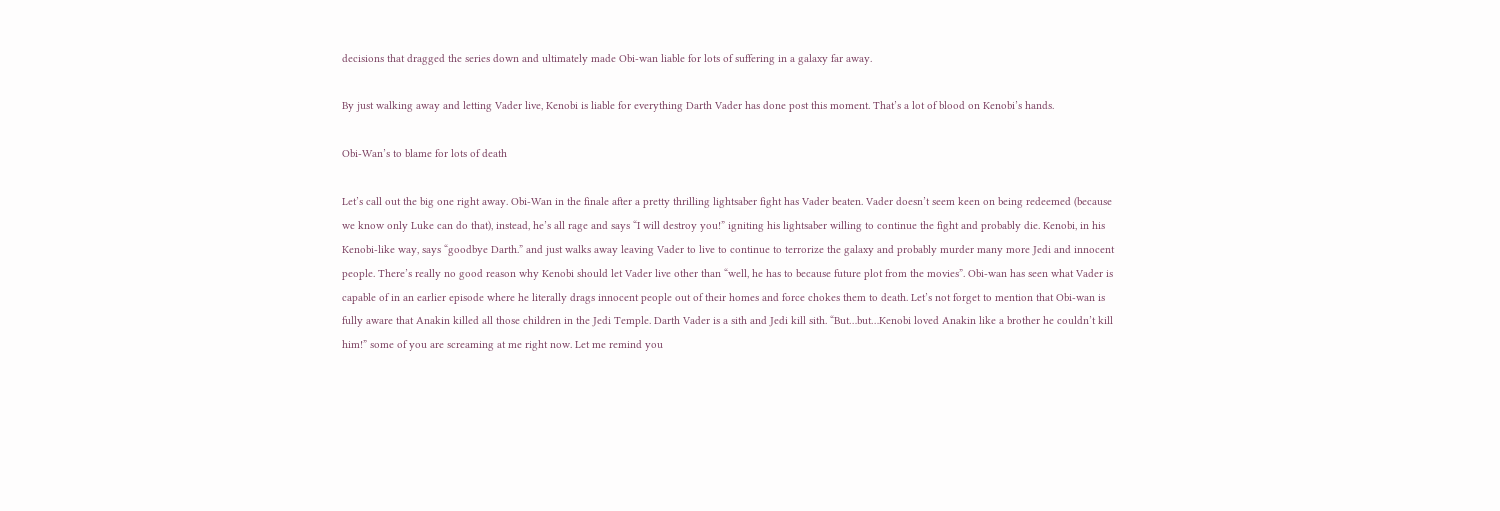decisions that dragged the series down and ultimately made Obi-wan liable for lots of suffering in a galaxy far away.

By just walking away and letting Vader live, Kenobi is liable for everything Darth Vader has done post this moment. That’s a lot of blood on Kenobi’s hands.

Obi-Wan’s to blame for lots of death

Let’s call out the big one right away. Obi-Wan in the finale after a pretty thrilling lightsaber fight has Vader beaten. Vader doesn’t seem keen on being redeemed (because we know only Luke can do that), instead, he’s all rage and says “I will destroy you!” igniting his lightsaber willing to continue the fight and probably die. Kenobi, in his Kenobi-like way, says “goodbye Darth.” and just walks away leaving Vader to live to continue to terrorize the galaxy and probably murder many more Jedi and innocent people. There’s really no good reason why Kenobi should let Vader live other than “well, he has to because future plot from the movies”. Obi-wan has seen what Vader is capable of in an earlier episode where he literally drags innocent people out of their homes and force chokes them to death. Let’s not forget to mention that Obi-wan is fully aware that Anakin killed all those children in the Jedi Temple. Darth Vader is a sith and Jedi kill sith. “But…but…Kenobi loved Anakin like a brother he couldn’t kill him!” some of you are screaming at me right now. Let me remind you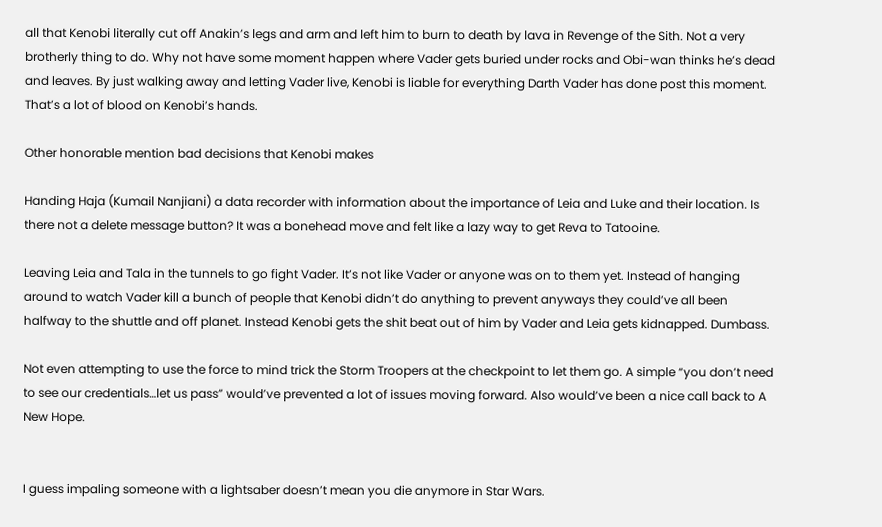all that Kenobi literally cut off Anakin’s legs and arm and left him to burn to death by lava in Revenge of the Sith. Not a very brotherly thing to do. Why not have some moment happen where Vader gets buried under rocks and Obi-wan thinks he’s dead and leaves. By just walking away and letting Vader live, Kenobi is liable for everything Darth Vader has done post this moment. That’s a lot of blood on Kenobi’s hands.

Other honorable mention bad decisions that Kenobi makes

Handing Haja (Kumail Nanjiani) a data recorder with information about the importance of Leia and Luke and their location. Is there not a delete message button? It was a bonehead move and felt like a lazy way to get Reva to Tatooine.

Leaving Leia and Tala in the tunnels to go fight Vader. It’s not like Vader or anyone was on to them yet. Instead of hanging around to watch Vader kill a bunch of people that Kenobi didn’t do anything to prevent anyways they could’ve all been halfway to the shuttle and off planet. Instead Kenobi gets the shit beat out of him by Vader and Leia gets kidnapped. Dumbass.

Not even attempting to use the force to mind trick the Storm Troopers at the checkpoint to let them go. A simple “you don’t need to see our credentials…let us pass” would’ve prevented a lot of issues moving forward. Also would’ve been a nice call back to A New Hope.


I guess impaling someone with a lightsaber doesn’t mean you die anymore in Star Wars.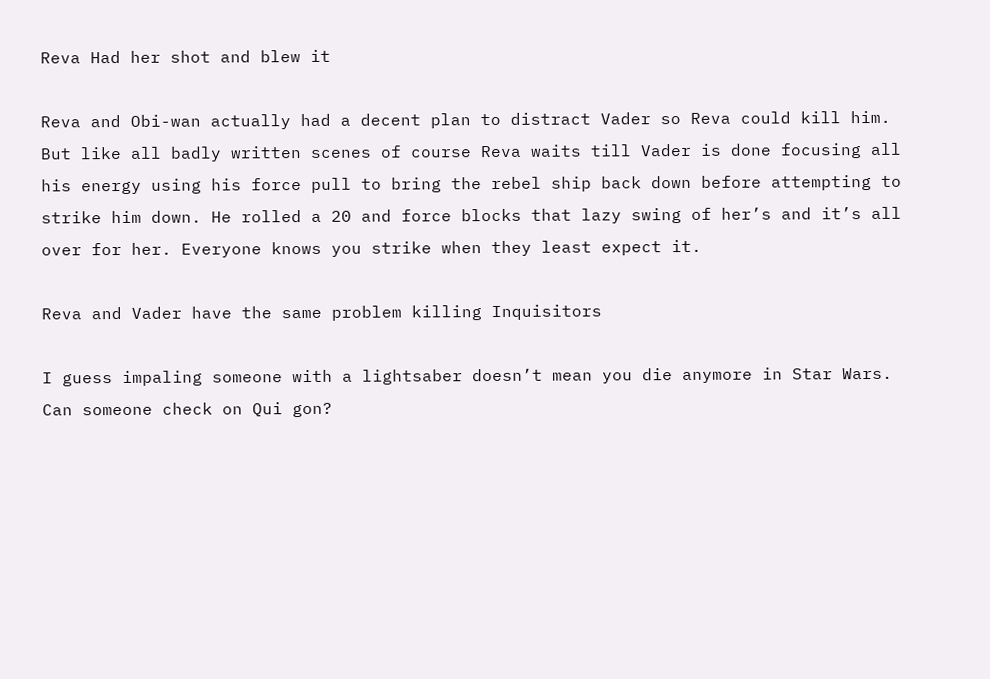Reva Had her shot and blew it

Reva and Obi-wan actually had a decent plan to distract Vader so Reva could kill him. But like all badly written scenes of course Reva waits till Vader is done focusing all his energy using his force pull to bring the rebel ship back down before attempting to strike him down. He rolled a 20 and force blocks that lazy swing of her’s and it’s all over for her. Everyone knows you strike when they least expect it.

Reva and Vader have the same problem killing Inquisitors

I guess impaling someone with a lightsaber doesn’t mean you die anymore in Star Wars. Can someone check on Qui gon?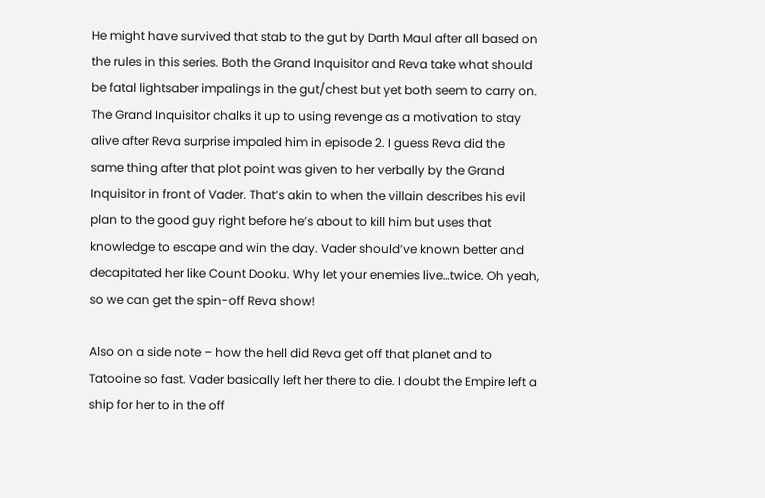He might have survived that stab to the gut by Darth Maul after all based on the rules in this series. Both the Grand Inquisitor and Reva take what should be fatal lightsaber impalings in the gut/chest but yet both seem to carry on. The Grand Inquisitor chalks it up to using revenge as a motivation to stay alive after Reva surprise impaled him in episode 2. I guess Reva did the same thing after that plot point was given to her verbally by the Grand Inquisitor in front of Vader. That’s akin to when the villain describes his evil plan to the good guy right before he’s about to kill him but uses that knowledge to escape and win the day. Vader should’ve known better and decapitated her like Count Dooku. Why let your enemies live…twice. Oh yeah, so we can get the spin-off Reva show!

Also on a side note – how the hell did Reva get off that planet and to Tatooine so fast. Vader basically left her there to die. I doubt the Empire left a ship for her to in the off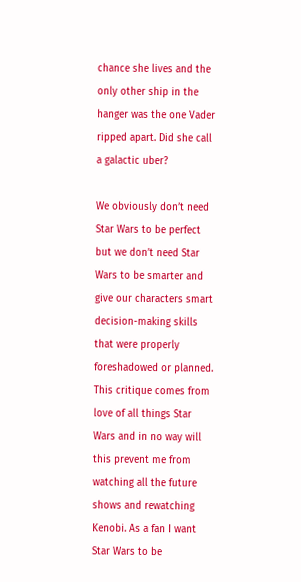chance she lives and the only other ship in the hanger was the one Vader ripped apart. Did she call a galactic uber?

We obviously don’t need Star Wars to be perfect but we don’t need Star Wars to be smarter and give our characters smart decision-making skills that were properly foreshadowed or planned. This critique comes from love of all things Star Wars and in no way will this prevent me from watching all the future shows and rewatching Kenobi. As a fan I want Star Wars to be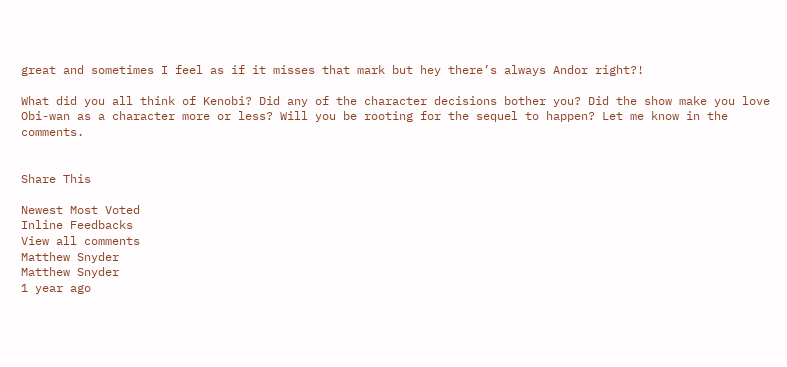great and sometimes I feel as if it misses that mark but hey there’s always Andor right?!

What did you all think of Kenobi? Did any of the character decisions bother you? Did the show make you love Obi-wan as a character more or less? Will you be rooting for the sequel to happen? Let me know in the comments.


Share This

Newest Most Voted
Inline Feedbacks
View all comments
Matthew Snyder
Matthew Snyder
1 year ago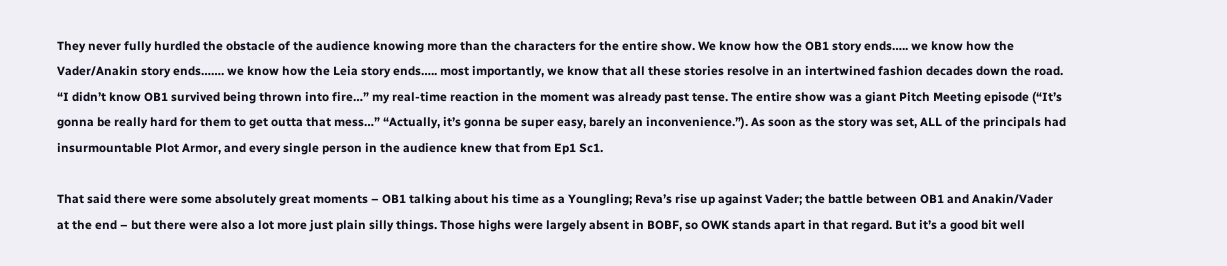They never fully hurdled the obstacle of the audience knowing more than the characters for the entire show. We know how the OB1 story ends….. we know how the Vader/Anakin story ends……. we know how the Leia story ends….. most importantly, we know that all these stories resolve in an intertwined fashion decades down the road. “I didn’t know OB1 survived being thrown into fire…” my real-time reaction in the moment was already past tense. The entire show was a giant Pitch Meeting episode (“It’s gonna be really hard for them to get outta that mess…” “Actually, it’s gonna be super easy, barely an inconvenience.”). As soon as the story was set, ALL of the principals had insurmountable Plot Armor, and every single person in the audience knew that from Ep1 Sc1.

That said there were some absolutely great moments – OB1 talking about his time as a Youngling; Reva’s rise up against Vader; the battle between OB1 and Anakin/Vader at the end – but there were also a lot more just plain silly things. Those highs were largely absent in BOBF, so OWK stands apart in that regard. But it’s a good bit well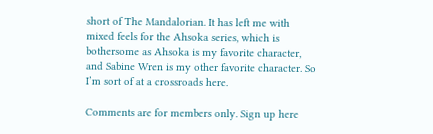short of The Mandalorian. It has left me with mixed feels for the Ahsoka series, which is bothersome as Ahsoka is my favorite character, and Sabine Wren is my other favorite character. So I’m sort of at a crossroads here.

Comments are for members only. Sign up here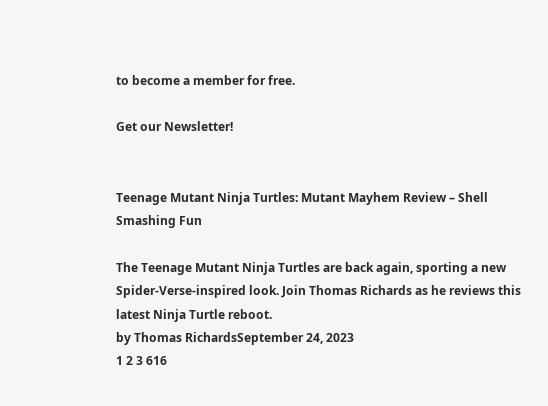to become a member for free.

Get our Newsletter!


Teenage Mutant Ninja Turtles: Mutant Mayhem Review – Shell Smashing Fun

The Teenage Mutant Ninja Turtles are back again, sporting a new Spider-Verse-inspired look. Join Thomas Richards as he reviews this latest Ninja Turtle reboot.
by Thomas RichardsSeptember 24, 2023
1 2 3 616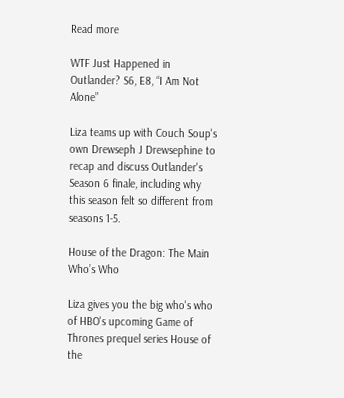Read more

WTF Just Happened in Outlander? S6, E8, “I Am Not Alone”

Liza teams up with Couch Soup's own Drewseph J Drewsephine to recap and discuss Outlander's Season 6 finale, including why this season felt so different from seasons 1-5.

House of the Dragon: The Main Who’s Who

Liza gives you the big who's who of HBO's upcoming Game of Thrones prequel series House of the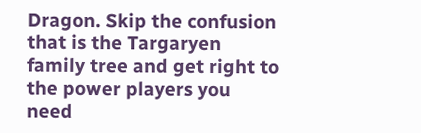Dragon. Skip the confusion that is the Targaryen family tree and get right to the power players you need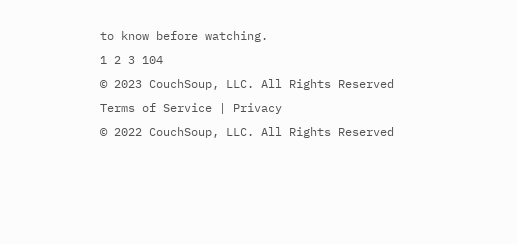to know before watching.
1 2 3 104
© 2023 CouchSoup, LLC. All Rights Reserved
Terms of Service | Privacy
© 2022 CouchSoup, LLC. All Rights Reserved